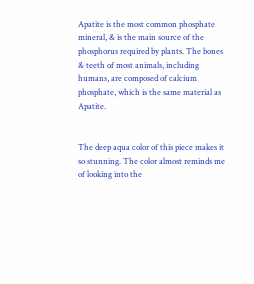Apatite is the most common phosphate mineral, & is the main source of the phosphorus required by plants. The bones & teeth of most animals, including humans, are composed of calcium phosphate, which is the same material as Apatite.


The deep aqua color of this piece makes it so stunning. The color almost reminds me of looking into the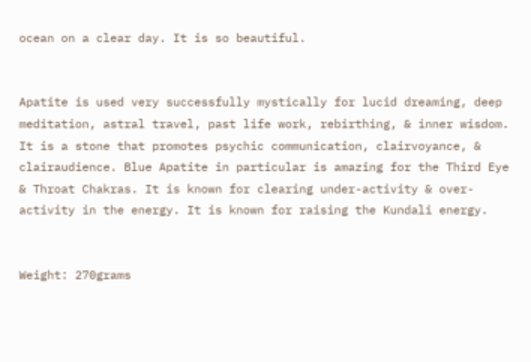ocean on a clear day. It is so beautiful.


Apatite is used very successfully mystically for lucid dreaming, deep meditation, astral travel, past life work, rebirthing, & inner wisdom.  It is a stone that promotes psychic communication, clairvoyance, & clairaudience. Blue Apatite in particular is amazing for the Third Eye & Throat Chakras. It is known for clearing under-activity & over-activity in the energy. It is known for raising the Kundali energy.


Weight: 270grams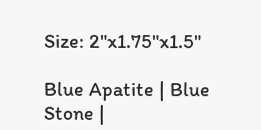Size: 2"x1.75"x1.5"

Blue Apatite | Blue Stone |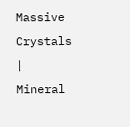Massive Crystals | Mineral